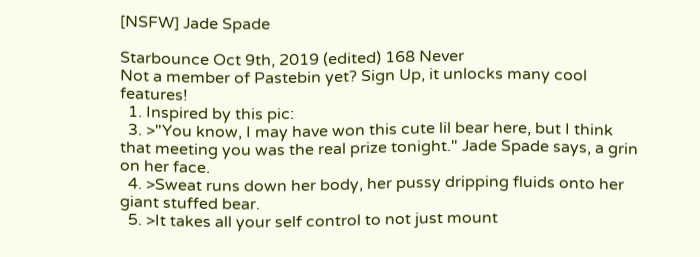[NSFW] Jade Spade

Starbounce Oct 9th, 2019 (edited) 168 Never
Not a member of Pastebin yet? Sign Up, it unlocks many cool features!
  1. Inspired by this pic:
  3. >"You know, I may have won this cute lil bear here, but I think that meeting you was the real prize tonight." Jade Spade says, a grin on her face.
  4. >Sweat runs down her body, her pussy dripping fluids onto her giant stuffed bear.
  5. >It takes all your self control to not just mount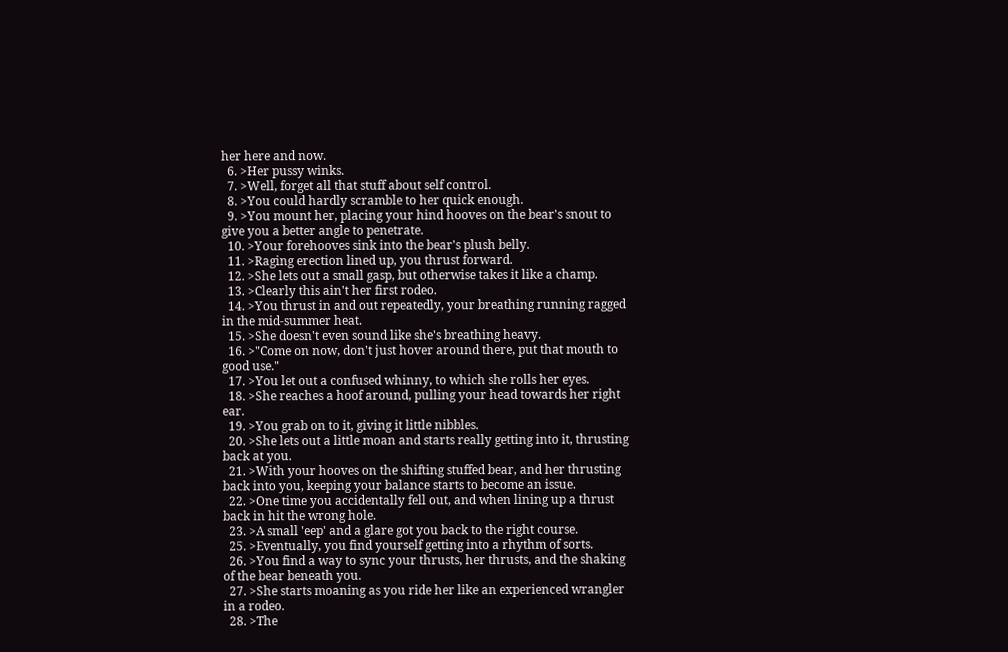her here and now.
  6. >Her pussy winks.
  7. >Well, forget all that stuff about self control.
  8. >You could hardly scramble to her quick enough.
  9. >You mount her, placing your hind hooves on the bear's snout to give you a better angle to penetrate.
  10. >Your forehooves sink into the bear's plush belly.
  11. >Raging erection lined up, you thrust forward.
  12. >She lets out a small gasp, but otherwise takes it like a champ.
  13. >Clearly this ain't her first rodeo.
  14. >You thrust in and out repeatedly, your breathing running ragged in the mid-summer heat.
  15. >She doesn't even sound like she's breathing heavy.
  16. >"Come on now, don't just hover around there, put that mouth to good use."
  17. >You let out a confused whinny, to which she rolls her eyes.
  18. >She reaches a hoof around, pulling your head towards her right ear.
  19. >You grab on to it, giving it little nibbles.
  20. >She lets out a little moan and starts really getting into it, thrusting back at you.
  21. >With your hooves on the shifting stuffed bear, and her thrusting back into you, keeping your balance starts to become an issue.
  22. >One time you accidentally fell out, and when lining up a thrust back in hit the wrong hole.
  23. >A small 'eep' and a glare got you back to the right course.
  25. >Eventually, you find yourself getting into a rhythm of sorts.
  26. >You find a way to sync your thrusts, her thrusts, and the shaking of the bear beneath you.
  27. >She starts moaning as you ride her like an experienced wrangler in a rodeo.
  28. >The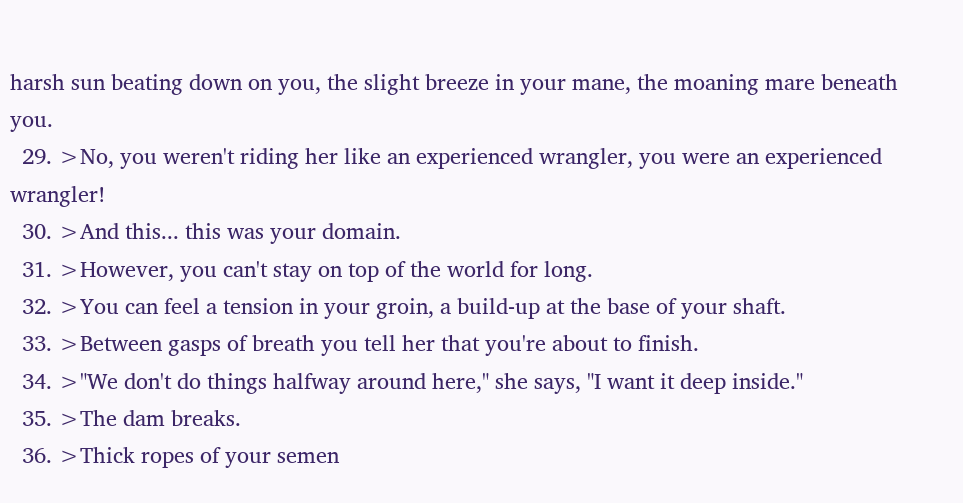harsh sun beating down on you, the slight breeze in your mane, the moaning mare beneath you.
  29. >No, you weren't riding her like an experienced wrangler, you were an experienced wrangler!
  30. >And this... this was your domain.
  31. >However, you can't stay on top of the world for long.
  32. >You can feel a tension in your groin, a build-up at the base of your shaft.
  33. >Between gasps of breath you tell her that you're about to finish.
  34. >"We don't do things halfway around here," she says, "I want it deep inside."
  35. >The dam breaks.
  36. >Thick ropes of your semen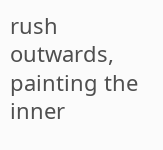rush outwards, painting the inner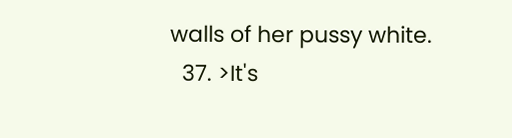walls of her pussy white.
  37. >It's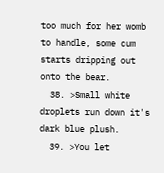too much for her womb to handle, some cum starts dripping out onto the bear.
  38. >Small white droplets run down it's dark blue plush.
  39. >You let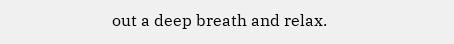out a deep breath and relax.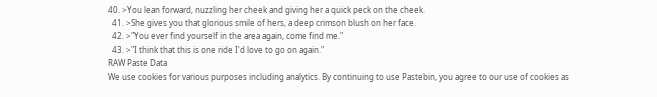40. >You lean forward, nuzzling her cheek and giving her a quick peck on the cheek.
  41. >She gives you that glorious smile of hers, a deep crimson blush on her face.
  42. >"You ever find yourself in the area again, come find me."
  43. >"I think that this is one ride I'd love to go on again."
RAW Paste Data
We use cookies for various purposes including analytics. By continuing to use Pastebin, you agree to our use of cookies as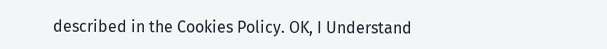described in the Cookies Policy. OK, I Understand